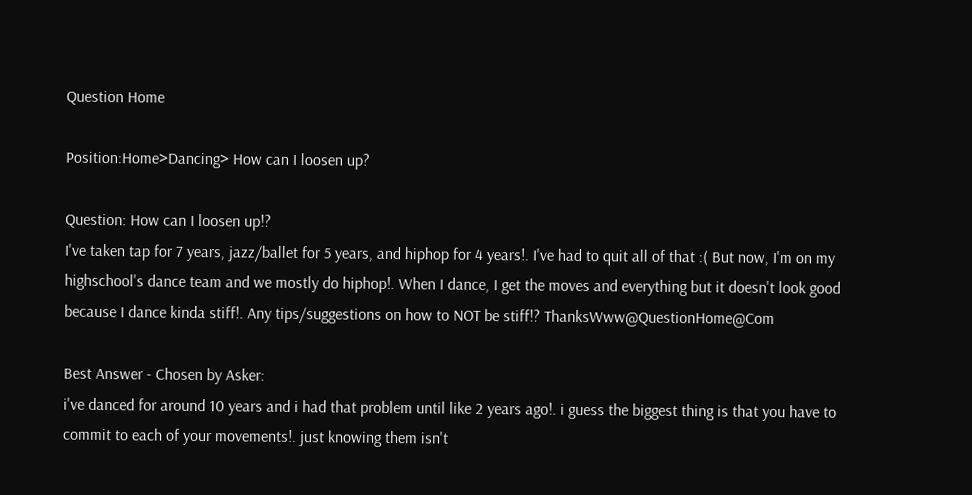Question Home

Position:Home>Dancing> How can I loosen up?

Question: How can I loosen up!?
I've taken tap for 7 years, jazz/ballet for 5 years, and hiphop for 4 years!. I've had to quit all of that :( But now, I'm on my highschool's dance team and we mostly do hiphop!. When I dance, I get the moves and everything but it doesn't look good because I dance kinda stiff!. Any tips/suggestions on how to NOT be stiff!? ThanksWww@QuestionHome@Com

Best Answer - Chosen by Asker:
i've danced for around 10 years and i had that problem until like 2 years ago!. i guess the biggest thing is that you have to commit to each of your movements!. just knowing them isn't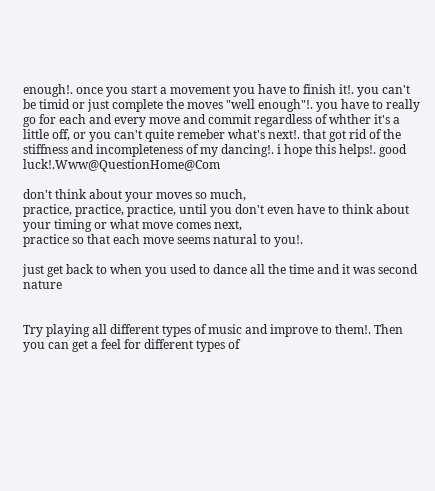enough!. once you start a movement you have to finish it!. you can't be timid or just complete the moves "well enough"!. you have to really go for each and every move and commit regardless of whther it's a little off, or you can't quite remeber what's next!. that got rid of the stiffness and incompleteness of my dancing!. i hope this helps!. good luck!.Www@QuestionHome@Com

don't think about your moves so much,
practice, practice, practice, until you don't even have to think about your timing or what move comes next,
practice so that each move seems natural to you!.

just get back to when you used to dance all the time and it was second nature


Try playing all different types of music and improve to them!. Then you can get a feel for different types of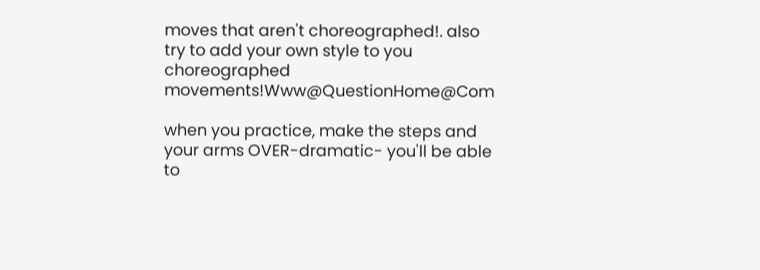moves that aren't choreographed!. also try to add your own style to you choreographed movements!Www@QuestionHome@Com

when you practice, make the steps and your arms OVER-dramatic- you'll be able to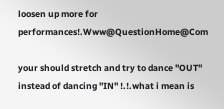loosen up more for performances!.Www@QuestionHome@Com

your should stretch and try to dance ''OUT'' instead of dancing ''IN'' !.!.what i mean is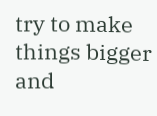try to make things bigger and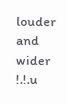louder and wider !.!.u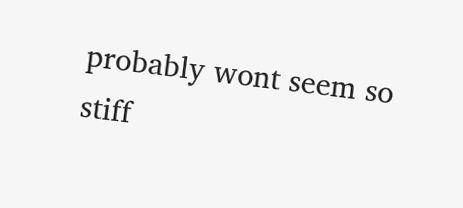probably wont seem so stiff